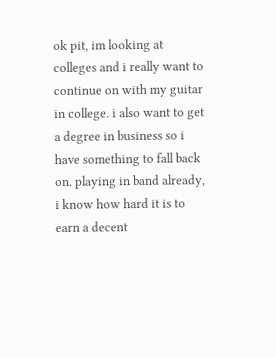ok pit, im looking at colleges and i really want to continue on with my guitar in college. i also want to get a degree in business so i have something to fall back on. playing in band already, i know how hard it is to earn a decent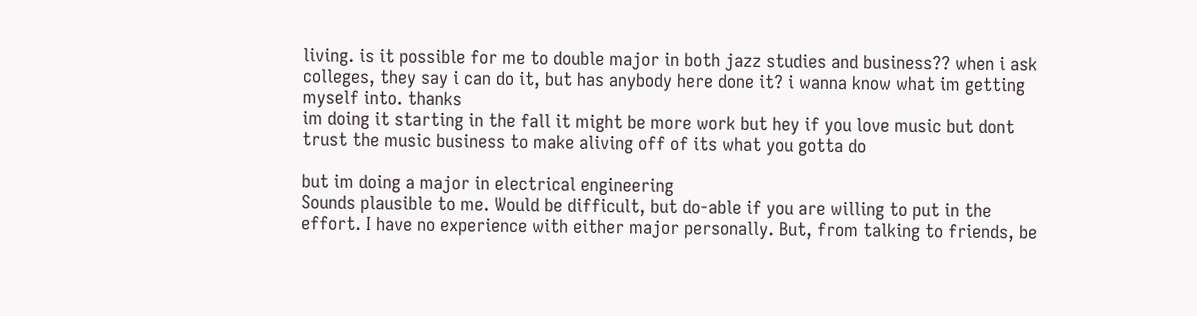living. is it possible for me to double major in both jazz studies and business?? when i ask colleges, they say i can do it, but has anybody here done it? i wanna know what im getting myself into. thanks
im doing it starting in the fall it might be more work but hey if you love music but dont trust the music business to make aliving off of its what you gotta do

but im doing a major in electrical engineering
Sounds plausible to me. Would be difficult, but do-able if you are willing to put in the effort. I have no experience with either major personally. But, from talking to friends, be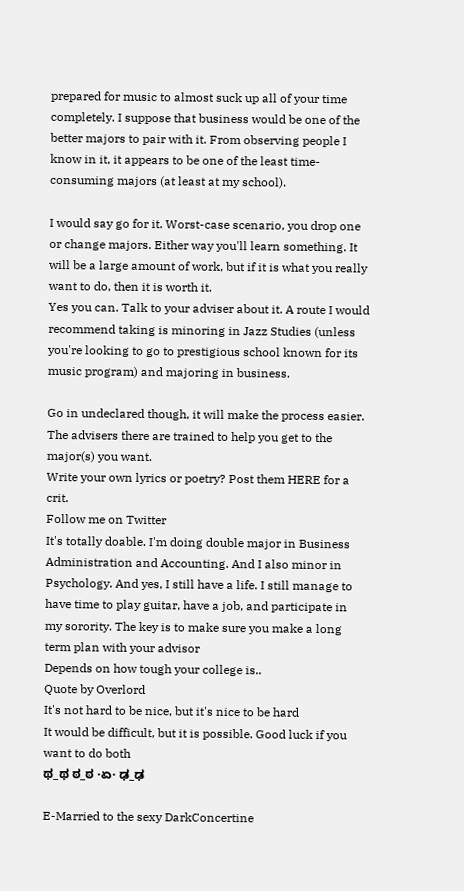prepared for music to almost suck up all of your time completely. I suppose that business would be one of the better majors to pair with it. From observing people I know in it, it appears to be one of the least time-consuming majors (at least at my school).

I would say go for it. Worst-case scenario, you drop one or change majors. Either way you'll learn something. It will be a large amount of work, but if it is what you really want to do, then it is worth it.
Yes you can. Talk to your adviser about it. A route I would recommend taking is minoring in Jazz Studies (unless you're looking to go to prestigious school known for its music program) and majoring in business.

Go in undeclared though, it will make the process easier. The advisers there are trained to help you get to the major(s) you want.
Write your own lyrics or poetry? Post them HERE for a crit.
Follow me on Twitter
It's totally doable. I'm doing double major in Business Administration and Accounting. And I also minor in Psychology. And yes, I still have a life. I still manage to have time to play guitar, have a job, and participate in my sorority. The key is to make sure you make a long term plan with your advisor
Depends on how tough your college is..
Quote by Overlord
It's not hard to be nice, but it's nice to be hard
It would be difficult, but it is possible. Good luck if you want to do both
ಥ_ಥ ಠ_ಠ ·ಏ· ಢ_ಢ

E-Married to the sexy DarkConcertine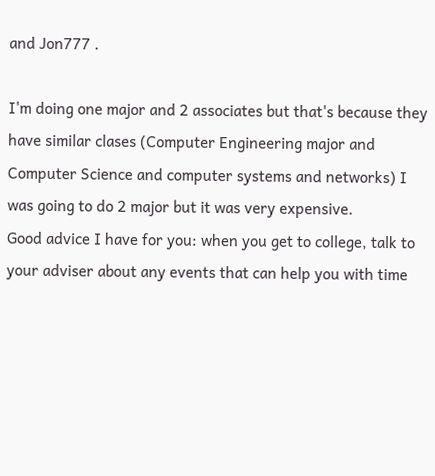and Jon777 .

I'm doing one major and 2 associates but that's because they have similar clases (Computer Engineering major and Computer Science and computer systems and networks) I was going to do 2 major but it was very expensive.
Good advice I have for you: when you get to college, talk to your adviser about any events that can help you with time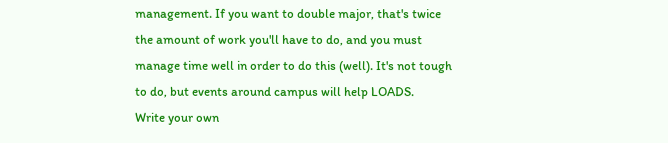management. If you want to double major, that's twice the amount of work you'll have to do, and you must manage time well in order to do this (well). It's not tough to do, but events around campus will help LOADS.
Write your own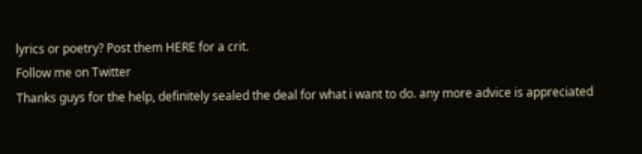lyrics or poetry? Post them HERE for a crit.
Follow me on Twitter
Thanks guys for the help, definitely sealed the deal for what i want to do. any more advice is appreciated